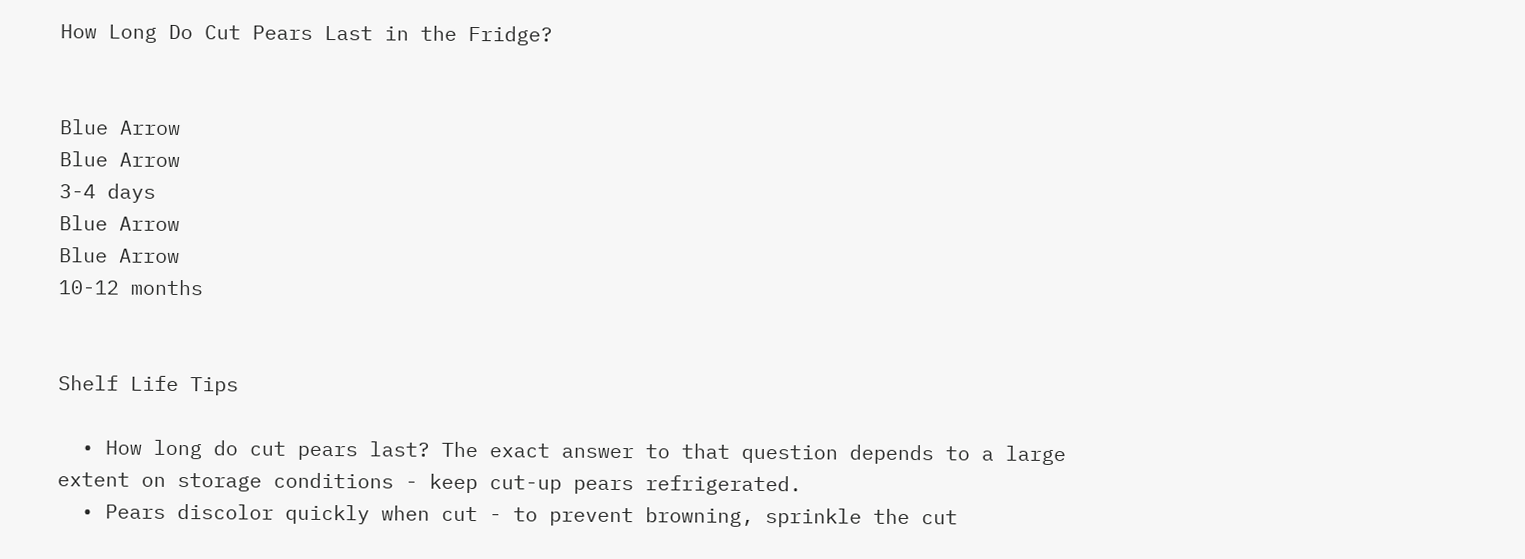How Long Do Cut Pears Last in the Fridge?


Blue Arrow
Blue Arrow
3-4 days
Blue Arrow
Blue Arrow
10-12 months


Shelf Life Tips

  • How long do cut pears last? The exact answer to that question depends to a large extent on storage conditions - keep cut-up pears refrigerated.
  • Pears discolor quickly when cut - to prevent browning, sprinkle the cut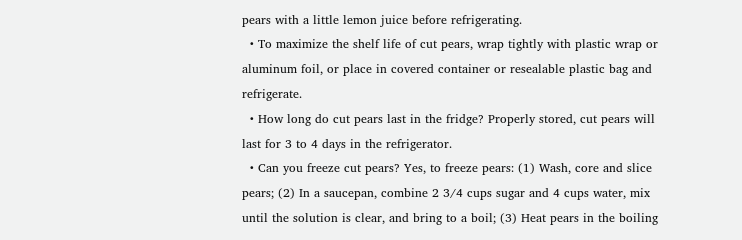pears with a little lemon juice before refrigerating.
  • To maximize the shelf life of cut pears, wrap tightly with plastic wrap or aluminum foil, or place in covered container or resealable plastic bag and refrigerate.
  • How long do cut pears last in the fridge? Properly stored, cut pears will last for 3 to 4 days in the refrigerator.
  • Can you freeze cut pears? Yes, to freeze pears: (1) Wash, core and slice pears; (2) In a saucepan, combine 2 3/4 cups sugar and 4 cups water, mix until the solution is clear, and bring to a boil; (3) Heat pears in the boiling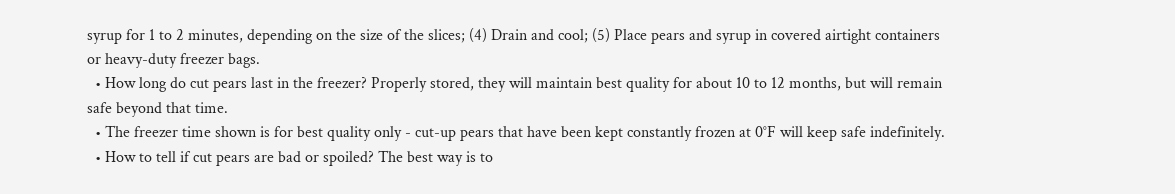syrup for 1 to 2 minutes, depending on the size of the slices; (4) Drain and cool; (5) Place pears and syrup in covered airtight containers or heavy-duty freezer bags.
  • How long do cut pears last in the freezer? Properly stored, they will maintain best quality for about 10 to 12 months, but will remain safe beyond that time.
  • The freezer time shown is for best quality only - cut-up pears that have been kept constantly frozen at 0°F will keep safe indefinitely.
  • How to tell if cut pears are bad or spoiled? The best way is to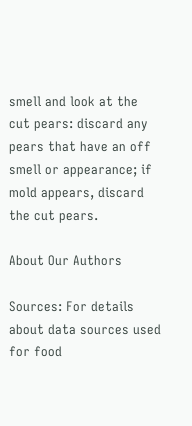smell and look at the cut pears: discard any pears that have an off smell or appearance; if mold appears, discard the cut pears.

About Our Authors

Sources: For details about data sources used for food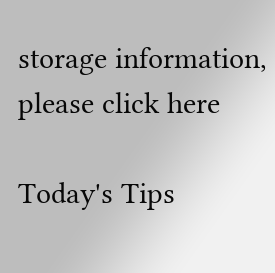storage information, please click here

Today's Tips